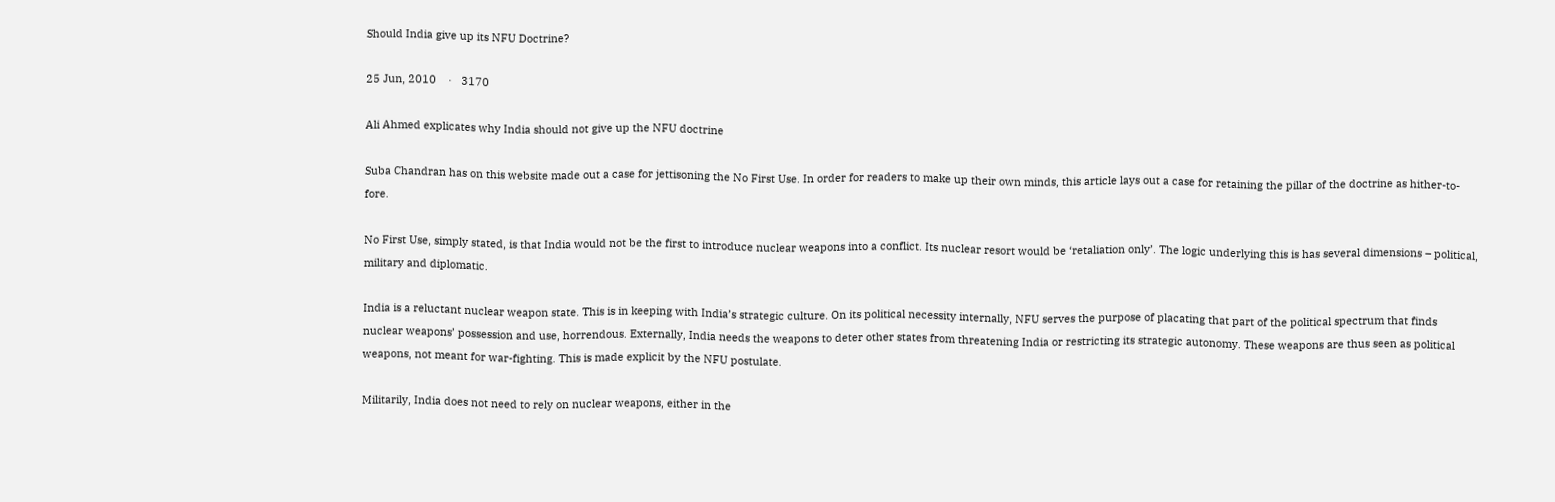Should India give up its NFU Doctrine?

25 Jun, 2010    ·   3170

Ali Ahmed explicates why India should not give up the NFU doctrine

Suba Chandran has on this website made out a case for jettisoning the No First Use. In order for readers to make up their own minds, this article lays out a case for retaining the pillar of the doctrine as hither-to-fore.

No First Use, simply stated, is that India would not be the first to introduce nuclear weapons into a conflict. Its nuclear resort would be ‘retaliation only’. The logic underlying this is has several dimensions – political, military and diplomatic.

India is a reluctant nuclear weapon state. This is in keeping with India’s strategic culture. On its political necessity internally, NFU serves the purpose of placating that part of the political spectrum that finds nuclear weapons’ possession and use, horrendous. Externally, India needs the weapons to deter other states from threatening India or restricting its strategic autonomy. These weapons are thus seen as political weapons, not meant for war-fighting. This is made explicit by the NFU postulate.

Militarily, India does not need to rely on nuclear weapons, either in the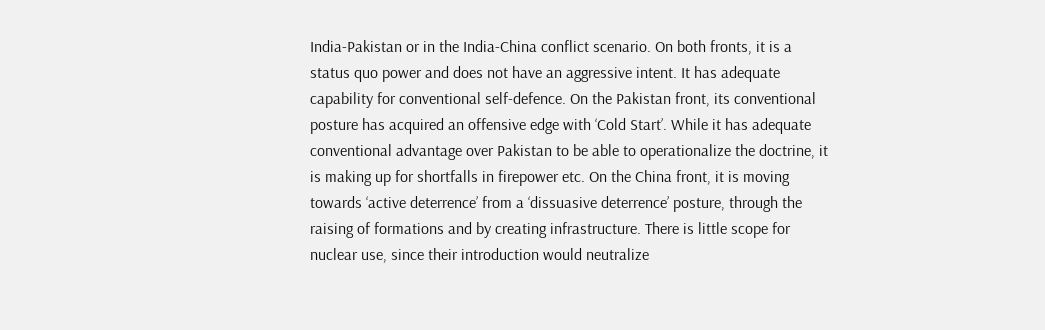India-Pakistan or in the India-China conflict scenario. On both fronts, it is a status quo power and does not have an aggressive intent. It has adequate capability for conventional self-defence. On the Pakistan front, its conventional posture has acquired an offensive edge with ‘Cold Start’. While it has adequate conventional advantage over Pakistan to be able to operationalize the doctrine, it is making up for shortfalls in firepower etc. On the China front, it is moving towards ‘active deterrence’ from a ‘dissuasive deterrence’ posture, through the raising of formations and by creating infrastructure. There is little scope for nuclear use, since their introduction would neutralize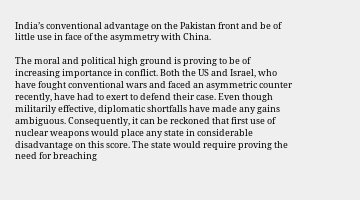India’s conventional advantage on the Pakistan front and be of little use in face of the asymmetry with China.

The moral and political high ground is proving to be of increasing importance in conflict. Both the US and Israel, who have fought conventional wars and faced an asymmetric counter recently, have had to exert to defend their case. Even though militarily effective, diplomatic shortfalls have made any gains ambiguous. Consequently, it can be reckoned that first use of nuclear weapons would place any state in considerable disadvantage on this score. The state would require proving the need for breaching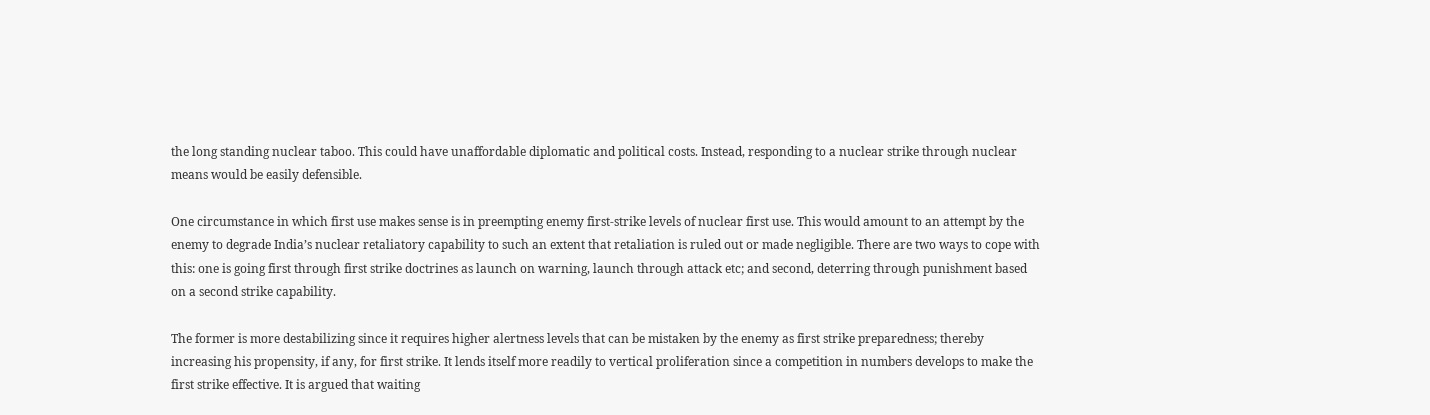the long standing nuclear taboo. This could have unaffordable diplomatic and political costs. Instead, responding to a nuclear strike through nuclear means would be easily defensible.

One circumstance in which first use makes sense is in preempting enemy first-strike levels of nuclear first use. This would amount to an attempt by the enemy to degrade India’s nuclear retaliatory capability to such an extent that retaliation is ruled out or made negligible. There are two ways to cope with this: one is going first through first strike doctrines as launch on warning, launch through attack etc; and second, deterring through punishment based on a second strike capability.

The former is more destabilizing since it requires higher alertness levels that can be mistaken by the enemy as first strike preparedness; thereby increasing his propensity, if any, for first strike. It lends itself more readily to vertical proliferation since a competition in numbers develops to make the first strike effective. It is argued that waiting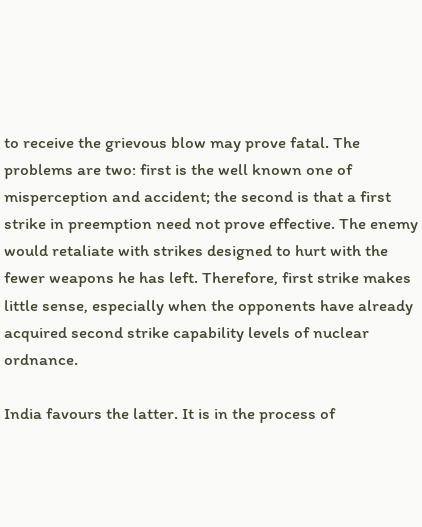to receive the grievous blow may prove fatal. The problems are two: first is the well known one of misperception and accident; the second is that a first strike in preemption need not prove effective. The enemy would retaliate with strikes designed to hurt with the fewer weapons he has left. Therefore, first strike makes little sense, especially when the opponents have already acquired second strike capability levels of nuclear ordnance.

India favours the latter. It is in the process of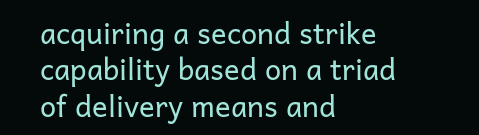acquiring a second strike capability based on a triad of delivery means and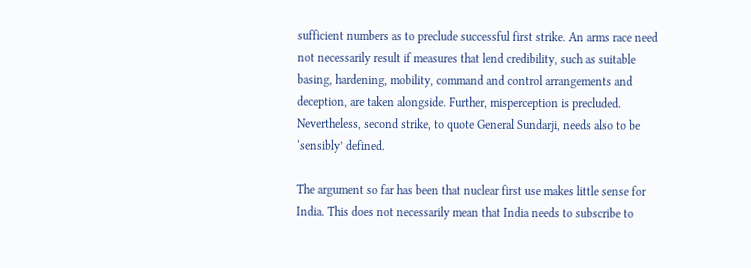sufficient numbers as to preclude successful first strike. An arms race need not necessarily result if measures that lend credibility, such as suitable basing, hardening, mobility, command and control arrangements and deception, are taken alongside. Further, misperception is precluded. Nevertheless, second strike, to quote General Sundarji, needs also to be ‘sensibly’ defined.

The argument so far has been that nuclear first use makes little sense for India. This does not necessarily mean that India needs to subscribe to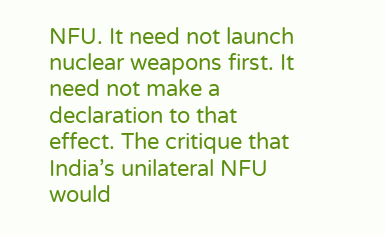NFU. It need not launch nuclear weapons first. It need not make a declaration to that effect. The critique that India’s unilateral NFU would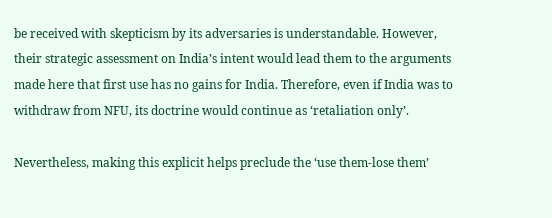be received with skepticism by its adversaries is understandable. However, their strategic assessment on India’s intent would lead them to the arguments made here that first use has no gains for India. Therefore, even if India was to withdraw from NFU, its doctrine would continue as ‘retaliation only’.

Nevertheless, making this explicit helps preclude the ‘use them-lose them’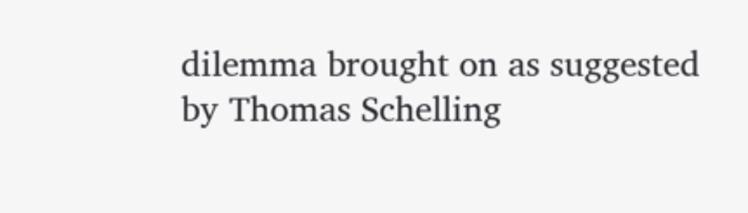dilemma brought on as suggested by Thomas Schelling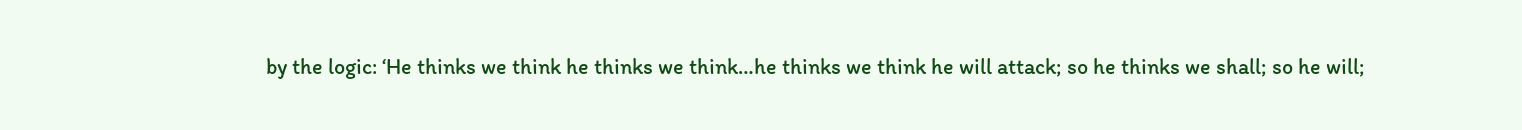by the logic: ‘He thinks we think he thinks we think…he thinks we think he will attack; so he thinks we shall; so he will;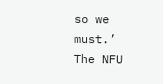so we must.’ The NFU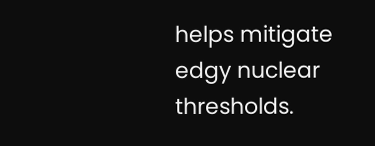helps mitigate edgy nuclear thresholds.